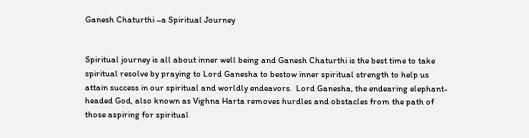Ganesh Chaturthi –a Spiritual Journey


Spiritual journey is all about inner well being and Ganesh Chaturthi is the best time to take spiritual resolve by praying to Lord Ganesha to bestow inner spiritual strength to help us attain success in our spiritual and worldly endeavors.  Lord Ganesha, the endearing elephant-headed God, also known as Vighna Harta removes hurdles and obstacles from the path of those aspiring for spiritual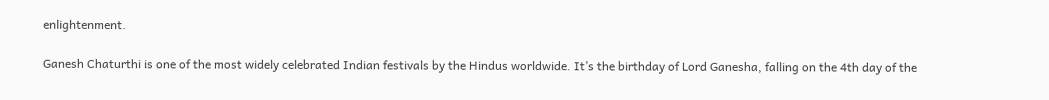enlightenment.

Ganesh Chaturthi is one of the most widely celebrated Indian festivals by the Hindus worldwide. It’s the birthday of Lord Ganesha, falling on the 4th day of the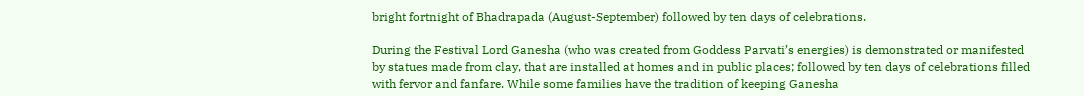bright fortnight of Bhadrapada (August-September) followed by ten days of celebrations.

During the Festival Lord Ganesha (who was created from Goddess Parvati’s energies) is demonstrated or manifested by statues made from clay, that are installed at homes and in public places; followed by ten days of celebrations filled with fervor and fanfare. While some families have the tradition of keeping Ganesha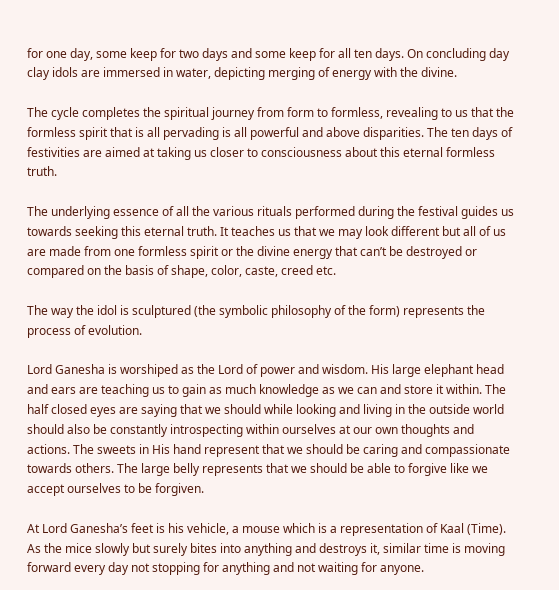for one day, some keep for two days and some keep for all ten days. On concluding day clay idols are immersed in water, depicting merging of energy with the divine.

The cycle completes the spiritual journey from form to formless, revealing to us that the formless spirit that is all pervading is all powerful and above disparities. The ten days of festivities are aimed at taking us closer to consciousness about this eternal formless truth.

The underlying essence of all the various rituals performed during the festival guides us towards seeking this eternal truth. It teaches us that we may look different but all of us are made from one formless spirit or the divine energy that can’t be destroyed or compared on the basis of shape, color, caste, creed etc.

The way the idol is sculptured (the symbolic philosophy of the form) represents the process of evolution.

Lord Ganesha is worshiped as the Lord of power and wisdom. His large elephant head and ears are teaching us to gain as much knowledge as we can and store it within. The half closed eyes are saying that we should while looking and living in the outside world should also be constantly introspecting within ourselves at our own thoughts and actions. The sweets in His hand represent that we should be caring and compassionate towards others. The large belly represents that we should be able to forgive like we accept ourselves to be forgiven.

At Lord Ganesha’s feet is his vehicle, a mouse which is a representation of Kaal (Time). As the mice slowly but surely bites into anything and destroys it, similar time is moving forward every day not stopping for anything and not waiting for anyone.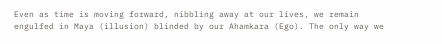Even as time is moving forward, nibbling away at our lives, we remain engulfed in Maya (illusion) blinded by our Ahamkara (Ego). The only way we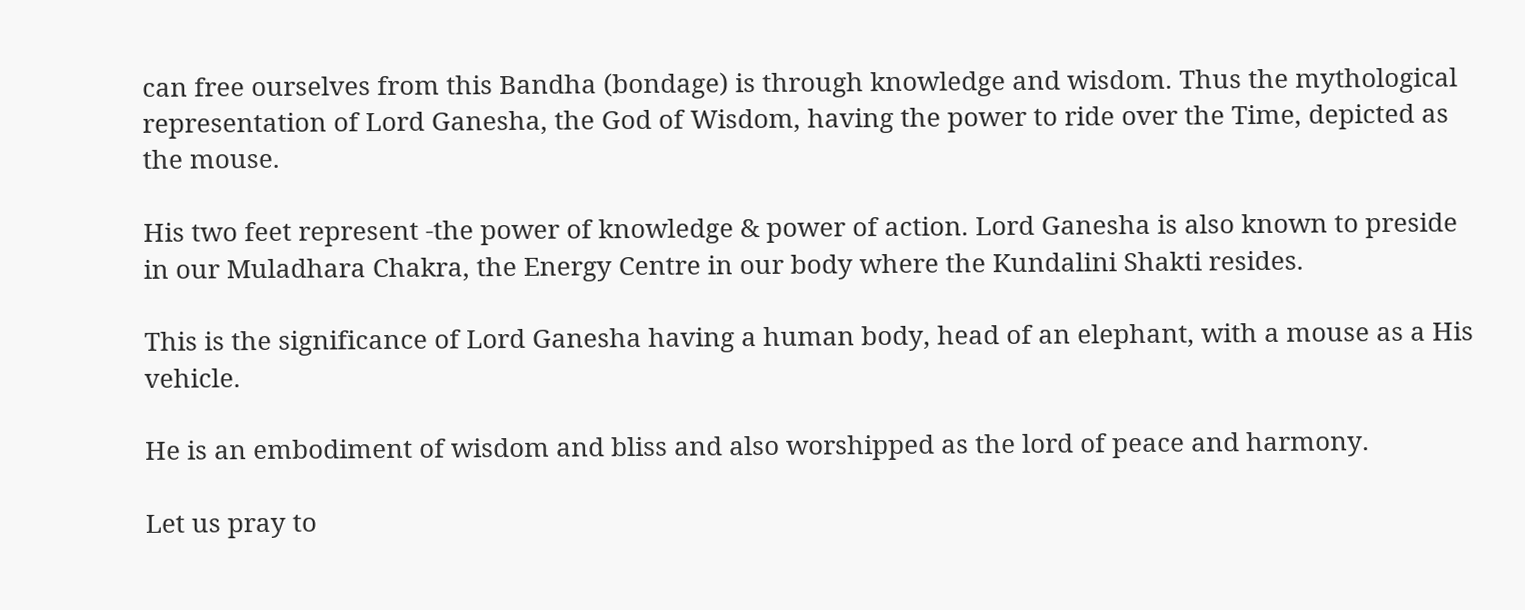can free ourselves from this Bandha (bondage) is through knowledge and wisdom. Thus the mythological representation of Lord Ganesha, the God of Wisdom, having the power to ride over the Time, depicted as the mouse.

His two feet represent -the power of knowledge & power of action. Lord Ganesha is also known to preside in our Muladhara Chakra, the Energy Centre in our body where the Kundalini Shakti resides.

This is the significance of Lord Ganesha having a human body, head of an elephant, with a mouse as a His vehicle.

He is an embodiment of wisdom and bliss and also worshipped as the lord of peace and harmony.

Let us pray to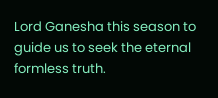Lord Ganesha this season to guide us to seek the eternal formless truth.